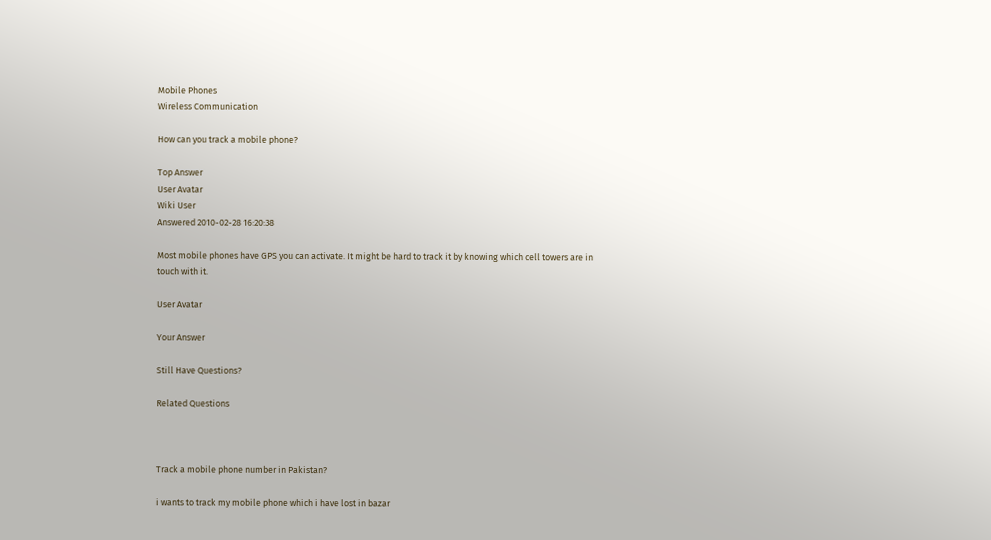Mobile Phones
Wireless Communication

How can you track a mobile phone?

Top Answer
User Avatar
Wiki User
Answered 2010-02-28 16:20:38

Most mobile phones have GPS you can activate. It might be hard to track it by knowing which cell towers are in touch with it.

User Avatar

Your Answer

Still Have Questions?

Related Questions



Track a mobile phone number in Pakistan?

i wants to track my mobile phone which i have lost in bazar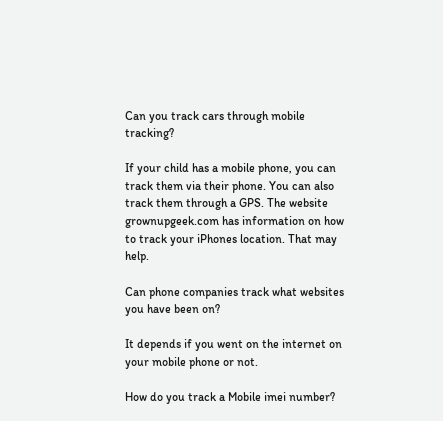Can you track cars through mobile tracking?

If your child has a mobile phone, you can track them via their phone. You can also track them through a GPS. The website grownupgeek.com has information on how to track your iPhones location. That may help.

Can phone companies track what websites you have been on?

It depends if you went on the internet on your mobile phone or not.

How do you track a Mobile imei number?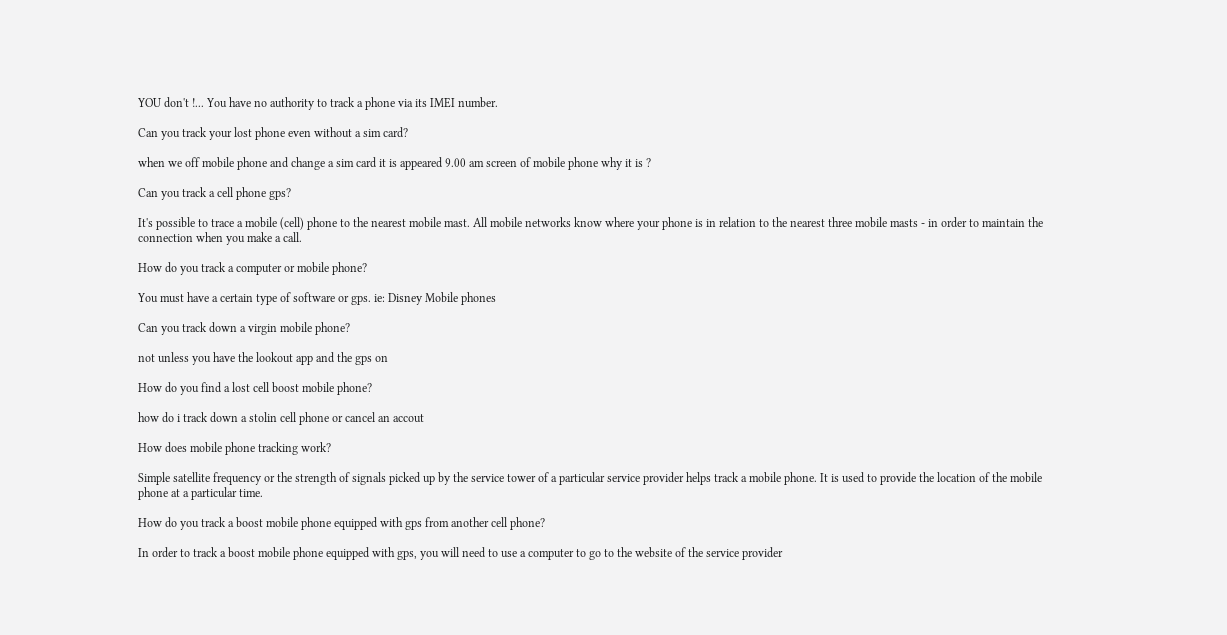YOU don't !... You have no authority to track a phone via its IMEI number.

Can you track your lost phone even without a sim card?

when we off mobile phone and change a sim card it is appeared 9.00 am screen of mobile phone why it is ?

Can you track a cell phone gps?

It's possible to trace a mobile (cell) phone to the nearest mobile mast. All mobile networks know where your phone is in relation to the nearest three mobile masts - in order to maintain the connection when you make a call.

How do you track a computer or mobile phone?

You must have a certain type of software or gps. ie: Disney Mobile phones

Can you track down a virgin mobile phone?

not unless you have the lookout app and the gps on

How do you find a lost cell boost mobile phone?

how do i track down a stolin cell phone or cancel an accout

How does mobile phone tracking work?

Simple satellite frequency or the strength of signals picked up by the service tower of a particular service provider helps track a mobile phone. It is used to provide the location of the mobile phone at a particular time.

How do you track a boost mobile phone equipped with gps from another cell phone?

In order to track a boost mobile phone equipped with gps, you will need to use a computer to go to the website of the service provider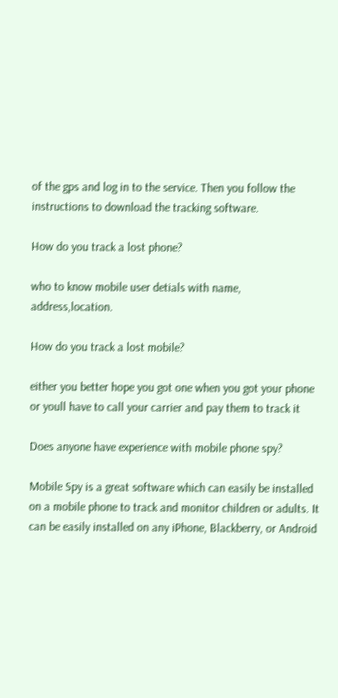of the gps and log in to the service. Then you follow the instructions to download the tracking software.

How do you track a lost phone?

who to know mobile user detials with name, address,location.

How do you track a lost mobile?

either you better hope you got one when you got your phone or youll have to call your carrier and pay them to track it

Does anyone have experience with mobile phone spy?

Mobile Spy is a great software which can easily be installed on a mobile phone to track and monitor children or adults. It can be easily installed on any iPhone, Blackberry, or Android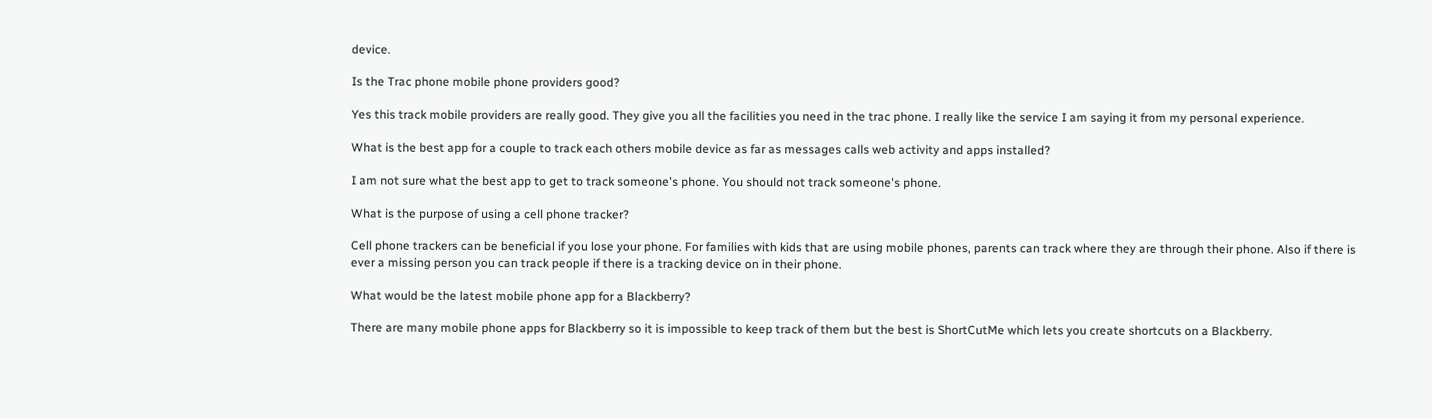device.

Is the Trac phone mobile phone providers good?

Yes this track mobile providers are really good. They give you all the facilities you need in the trac phone. I really like the service I am saying it from my personal experience.

What is the best app for a couple to track each others mobile device as far as messages calls web activity and apps installed?

I am not sure what the best app to get to track someone's phone. You should not track someone's phone.

What is the purpose of using a cell phone tracker?

Cell phone trackers can be beneficial if you lose your phone. For families with kids that are using mobile phones, parents can track where they are through their phone. Also if there is ever a missing person you can track people if there is a tracking device on in their phone.

What would be the latest mobile phone app for a Blackberry?

There are many mobile phone apps for Blackberry so it is impossible to keep track of them but the best is ShortCutMe which lets you create shortcuts on a Blackberry.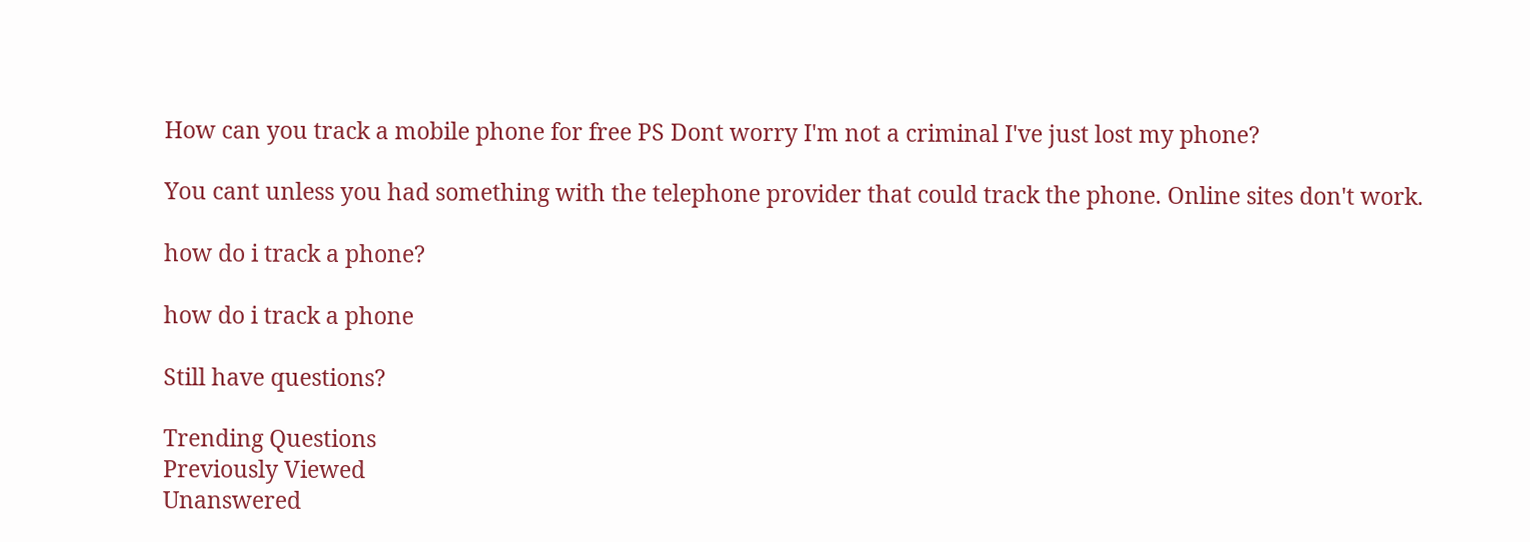How can you track a mobile phone for free PS Dont worry I'm not a criminal I've just lost my phone?

You cant unless you had something with the telephone provider that could track the phone. Online sites don't work.

how do i track a phone?

how do i track a phone

Still have questions?

Trending Questions
Previously Viewed
Unanswered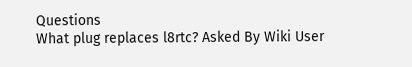Questions
What plug replaces l8rtc? Asked By Wiki User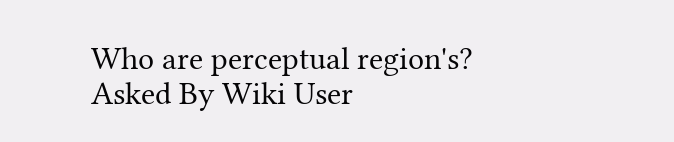Who are perceptual region's? Asked By Wiki User